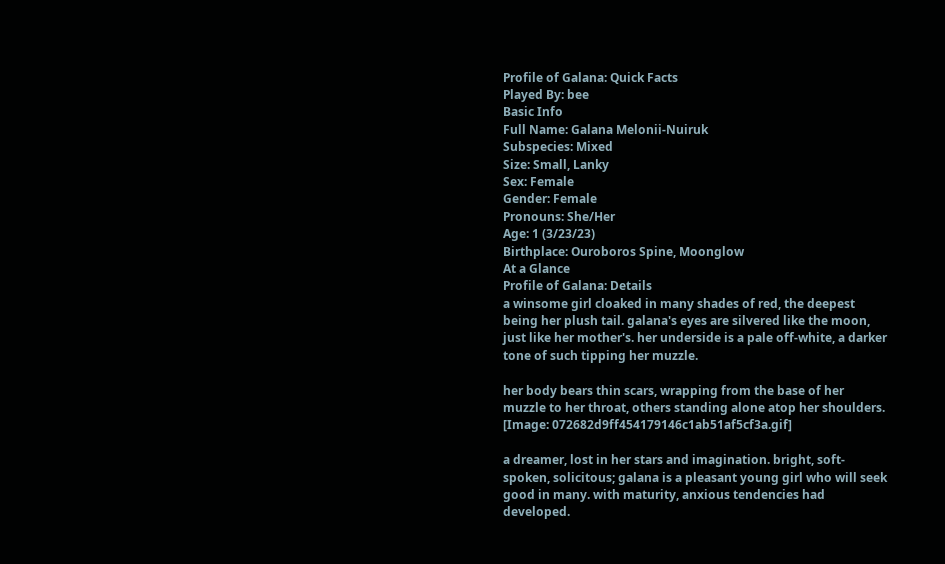Profile of Galana: Quick Facts
Played By: bee
Basic Info
Full Name: Galana Melonii-Nuiruk
Subspecies: Mixed
Size: Small, Lanky
Sex: Female
Gender: Female
Pronouns: She/Her
Age: 1 (3/23/23)
Birthplace: Ouroboros Spine, Moonglow
At a Glance
Profile of Galana: Details
a winsome girl cloaked in many shades of red, the deepest being her plush tail. galana's eyes are silvered like the moon, just like her mother's. her underside is a pale off-white, a darker tone of such tipping her muzzle.

her body bears thin scars, wrapping from the base of her muzzle to her throat, others standing alone atop her shoulders.
[Image: 072682d9ff454179146c1ab51af5cf3a.gif]

a dreamer, lost in her stars and imagination. bright, soft-spoken, solicitous; galana is a pleasant young girl who will seek good in many. with maturity, anxious tendencies had developed.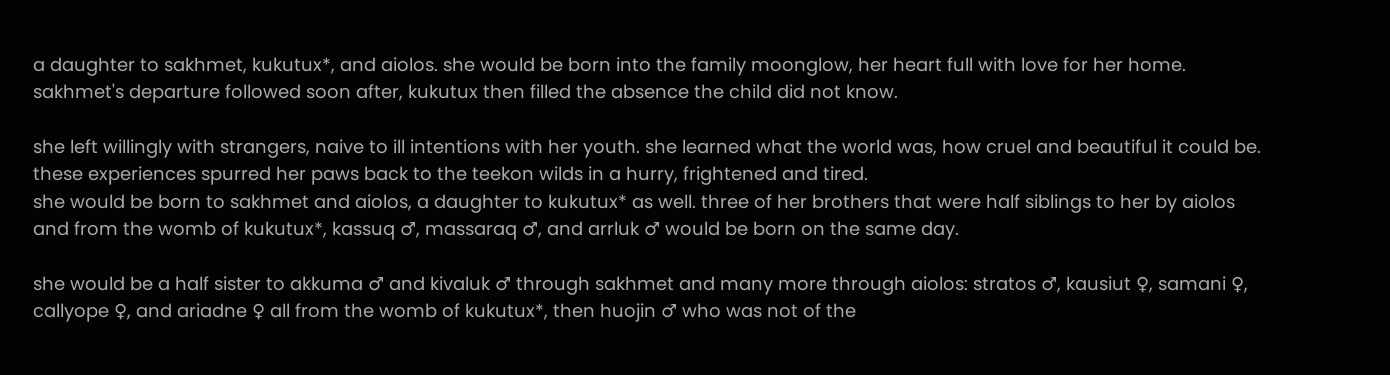a daughter to sakhmet, kukutux*, and aiolos. she would be born into the family moonglow, her heart full with love for her home. sakhmet's departure followed soon after, kukutux then filled the absence the child did not know.

she left willingly with strangers, naive to ill intentions with her youth. she learned what the world was, how cruel and beautiful it could be. these experiences spurred her paws back to the teekon wilds in a hurry, frightened and tired.
she would be born to sakhmet and aiolos, a daughter to kukutux* as well. three of her brothers that were half siblings to her by aiolos and from the womb of kukutux*, kassuq ♂, massaraq ♂, and arrluk ♂ would be born on the same day.

she would be a half sister to akkuma ♂ and kivaluk ♂ through sakhmet and many more through aiolos: stratos ♂, kausiut ♀, samani ♀, callyope ♀, and ariadne ♀ all from the womb of kukutux*, then huojin ♂ who was not of the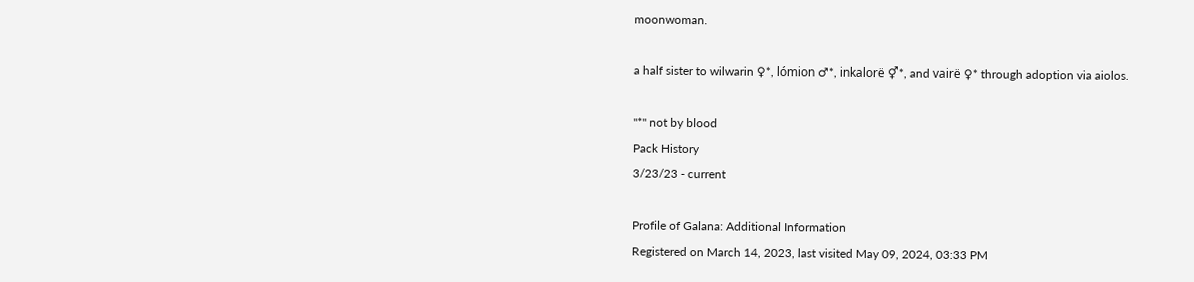moonwoman.

a half sister to wilwarin ♀*, lómion ♂*, inkalorë ⚥*, and vairë ♀* through adoption via aiolos.

"*" not by blood
Pack History
3/23/23 - current

Profile of Galana: Additional Information
Registered on March 14, 2023, last visited May 09, 2024, 03:33 PM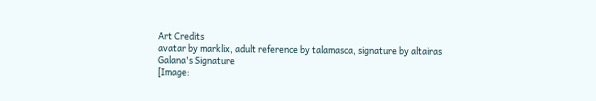Art Credits
avatar by marklix, adult reference by talamasca, signature by altairas
Galana's Signature
[Image: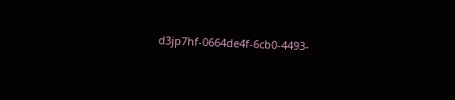d3jp7hf-0664de4f-6cb0-4493-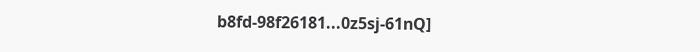b8fd-98f26181...0z5sj-61nQ]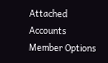Attached Accounts
Member Options